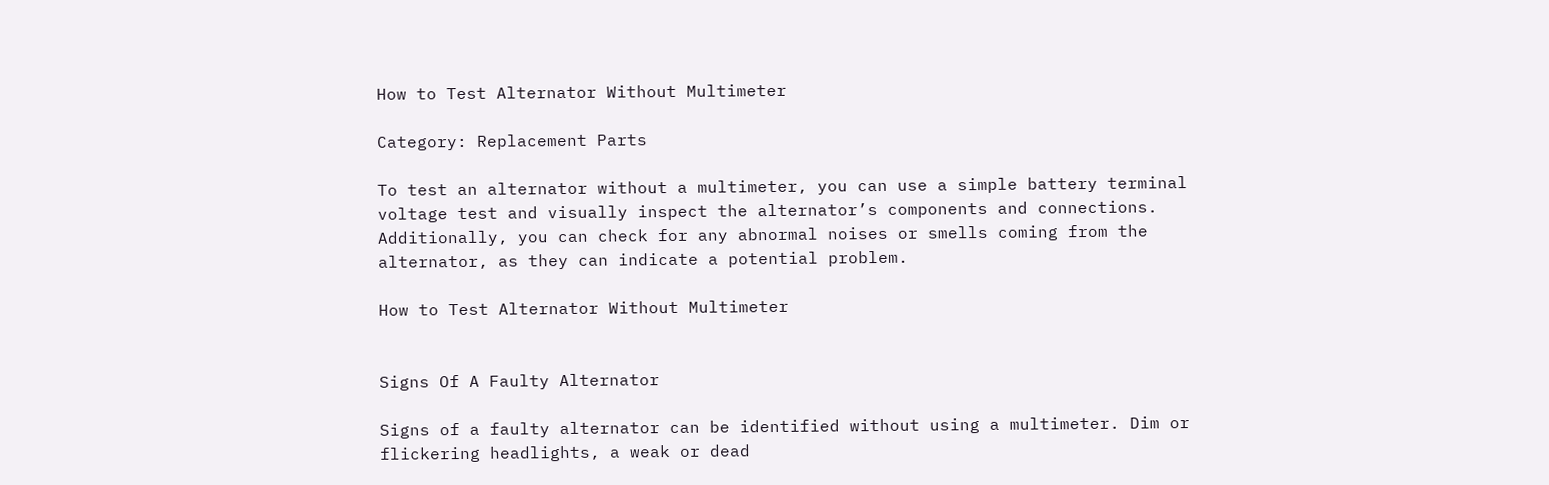How to Test Alternator Without Multimeter

Category: Replacement Parts

To test an alternator without a multimeter, you can use a simple battery terminal voltage test and visually inspect the alternator’s components and connections. Additionally, you can check for any abnormal noises or smells coming from the alternator, as they can indicate a potential problem.

How to Test Alternator Without Multimeter


Signs Of A Faulty Alternator

Signs of a faulty alternator can be identified without using a multimeter. Dim or flickering headlights, a weak or dead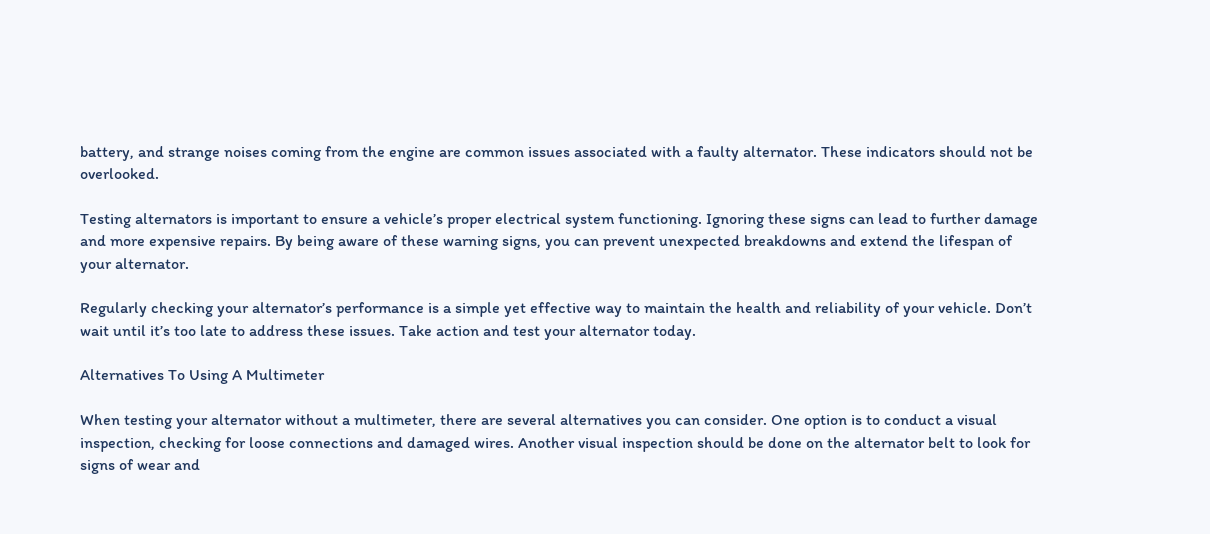battery, and strange noises coming from the engine are common issues associated with a faulty alternator. These indicators should not be overlooked.

Testing alternators is important to ensure a vehicle’s proper electrical system functioning. Ignoring these signs can lead to further damage and more expensive repairs. By being aware of these warning signs, you can prevent unexpected breakdowns and extend the lifespan of your alternator.

Regularly checking your alternator’s performance is a simple yet effective way to maintain the health and reliability of your vehicle. Don’t wait until it’s too late to address these issues. Take action and test your alternator today.

Alternatives To Using A Multimeter

When testing your alternator without a multimeter, there are several alternatives you can consider. One option is to conduct a visual inspection, checking for loose connections and damaged wires. Another visual inspection should be done on the alternator belt to look for signs of wear and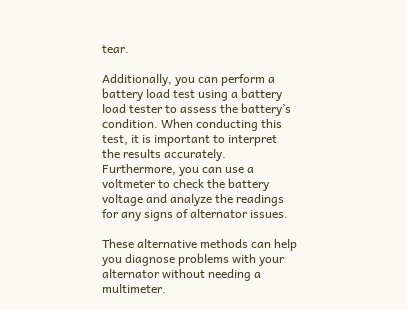tear.

Additionally, you can perform a battery load test using a battery load tester to assess the battery’s condition. When conducting this test, it is important to interpret the results accurately. Furthermore, you can use a voltmeter to check the battery voltage and analyze the readings for any signs of alternator issues.

These alternative methods can help you diagnose problems with your alternator without needing a multimeter.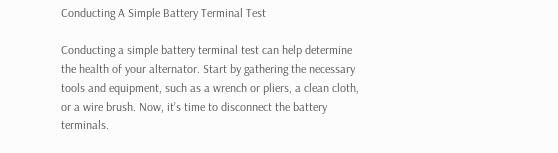Conducting A Simple Battery Terminal Test

Conducting a simple battery terminal test can help determine the health of your alternator. Start by gathering the necessary tools and equipment, such as a wrench or pliers, a clean cloth, or a wire brush. Now, it’s time to disconnect the battery terminals.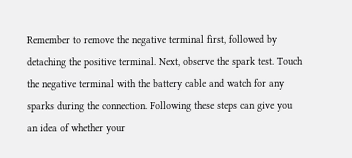Remember to remove the negative terminal first, followed by detaching the positive terminal. Next, observe the spark test. Touch the negative terminal with the battery cable and watch for any sparks during the connection. Following these steps can give you an idea of whether your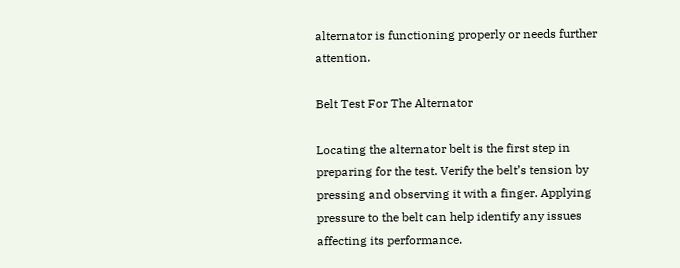alternator is functioning properly or needs further attention.

Belt Test For The Alternator

Locating the alternator belt is the first step in preparing for the test. Verify the belt’s tension by pressing and observing it with a finger. Applying pressure to the belt can help identify any issues affecting its performance.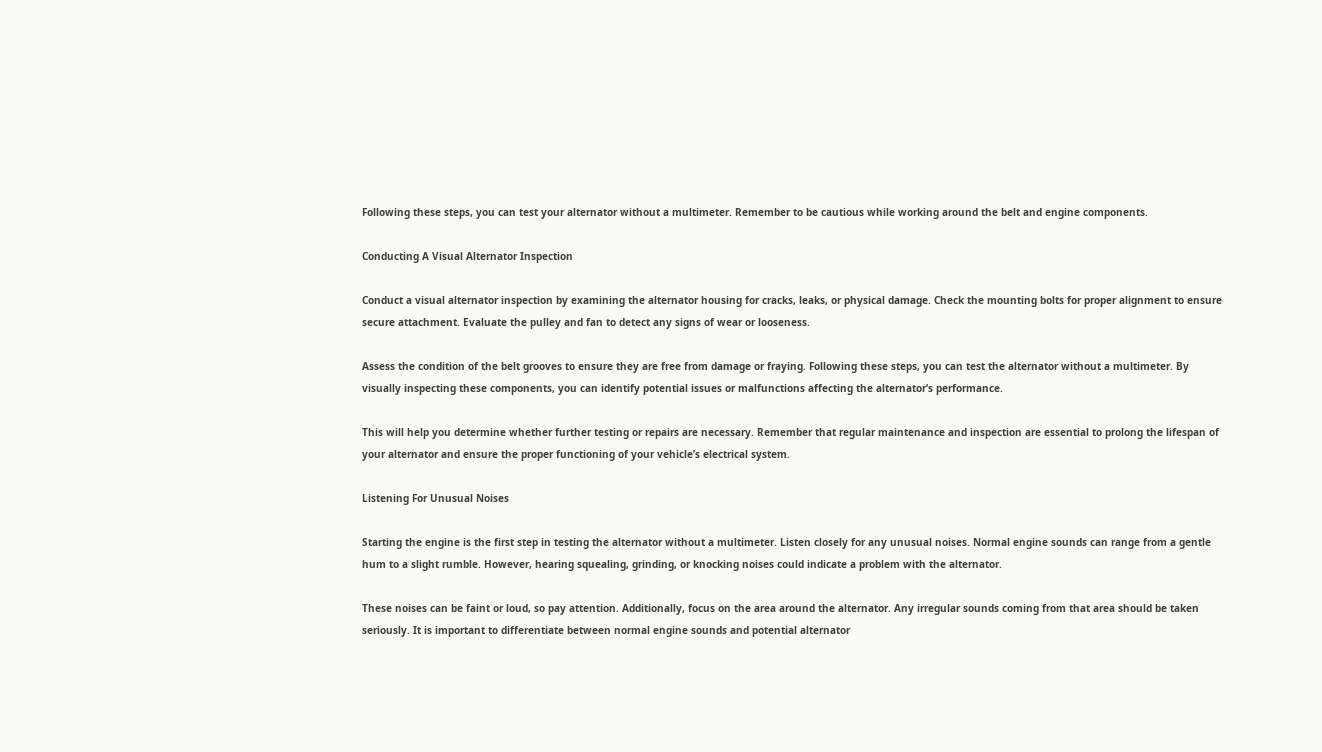Following these steps, you can test your alternator without a multimeter. Remember to be cautious while working around the belt and engine components.

Conducting A Visual Alternator Inspection

Conduct a visual alternator inspection by examining the alternator housing for cracks, leaks, or physical damage. Check the mounting bolts for proper alignment to ensure secure attachment. Evaluate the pulley and fan to detect any signs of wear or looseness.

Assess the condition of the belt grooves to ensure they are free from damage or fraying. Following these steps, you can test the alternator without a multimeter. By visually inspecting these components, you can identify potential issues or malfunctions affecting the alternator’s performance.

This will help you determine whether further testing or repairs are necessary. Remember that regular maintenance and inspection are essential to prolong the lifespan of your alternator and ensure the proper functioning of your vehicle’s electrical system.

Listening For Unusual Noises

Starting the engine is the first step in testing the alternator without a multimeter. Listen closely for any unusual noises. Normal engine sounds can range from a gentle hum to a slight rumble. However, hearing squealing, grinding, or knocking noises could indicate a problem with the alternator.

These noises can be faint or loud, so pay attention. Additionally, focus on the area around the alternator. Any irregular sounds coming from that area should be taken seriously. It is important to differentiate between normal engine sounds and potential alternator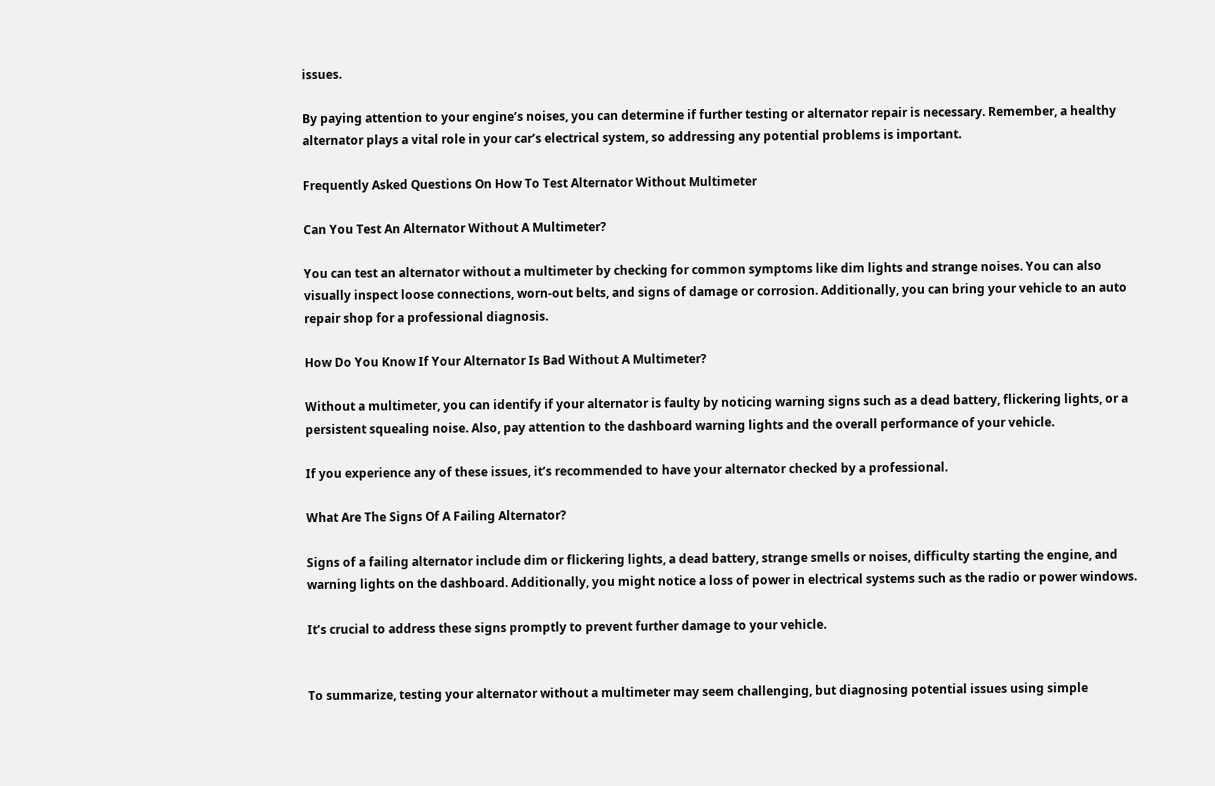issues.

By paying attention to your engine’s noises, you can determine if further testing or alternator repair is necessary. Remember, a healthy alternator plays a vital role in your car’s electrical system, so addressing any potential problems is important.

Frequently Asked Questions On How To Test Alternator Without Multimeter

Can You Test An Alternator Without A Multimeter?

You can test an alternator without a multimeter by checking for common symptoms like dim lights and strange noises. You can also visually inspect loose connections, worn-out belts, and signs of damage or corrosion. Additionally, you can bring your vehicle to an auto repair shop for a professional diagnosis.

How Do You Know If Your Alternator Is Bad Without A Multimeter?

Without a multimeter, you can identify if your alternator is faulty by noticing warning signs such as a dead battery, flickering lights, or a persistent squealing noise. Also, pay attention to the dashboard warning lights and the overall performance of your vehicle.

If you experience any of these issues, it’s recommended to have your alternator checked by a professional.

What Are The Signs Of A Failing Alternator?

Signs of a failing alternator include dim or flickering lights, a dead battery, strange smells or noises, difficulty starting the engine, and warning lights on the dashboard. Additionally, you might notice a loss of power in electrical systems such as the radio or power windows.

It’s crucial to address these signs promptly to prevent further damage to your vehicle.


To summarize, testing your alternator without a multimeter may seem challenging, but diagnosing potential issues using simple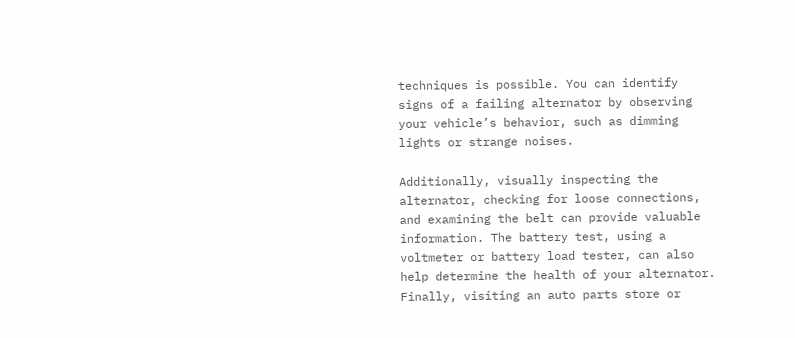techniques is possible. You can identify signs of a failing alternator by observing your vehicle’s behavior, such as dimming lights or strange noises.

Additionally, visually inspecting the alternator, checking for loose connections, and examining the belt can provide valuable information. The battery test, using a voltmeter or battery load tester, can also help determine the health of your alternator. Finally, visiting an auto parts store or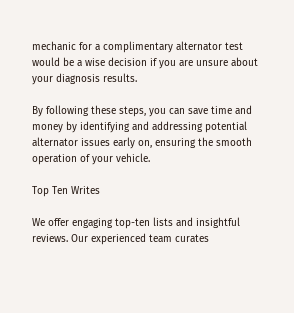mechanic for a complimentary alternator test would be a wise decision if you are unsure about your diagnosis results.

By following these steps, you can save time and money by identifying and addressing potential alternator issues early on, ensuring the smooth operation of your vehicle.

Top Ten Writes

We offer engaging top-ten lists and insightful reviews. Our experienced team curates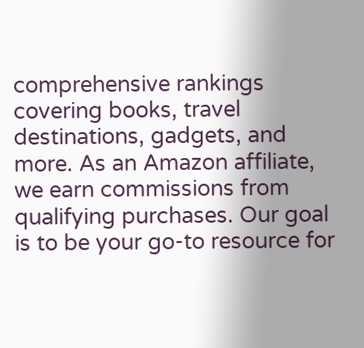comprehensive rankings covering books, travel destinations, gadgets, and more. As an Amazon affiliate, we earn commissions from qualifying purchases. Our goal is to be your go-to resource for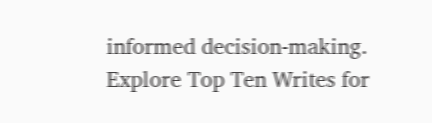informed decision-making. Explore Top Ten Writes for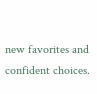new favorites and confident choices.